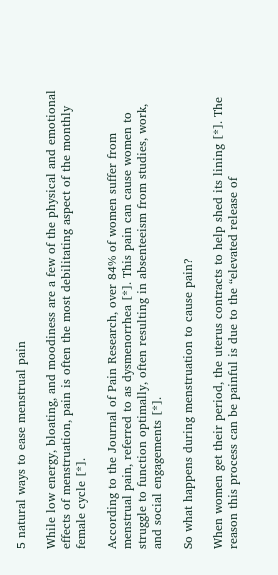5 natural ways to ease menstrual pain

While low energy, bloating, and moodiness are a few of the physical and emotional effects of menstruation, pain is often the most debilitating aspect of the monthly female cycle [*].

According to the Journal of Pain Research, over 84% of women suffer from menstrual pain, referred to as dysmenorrhea [*]. This pain can cause women to struggle to function optimally, often resulting in absenteeism from studies, work, and social engagements [*].

So what happens during menstruation to cause pain?

When women get their period, the uterus contracts to help shed its lining [*]. The reason this process can be painful is due to the “elevated release of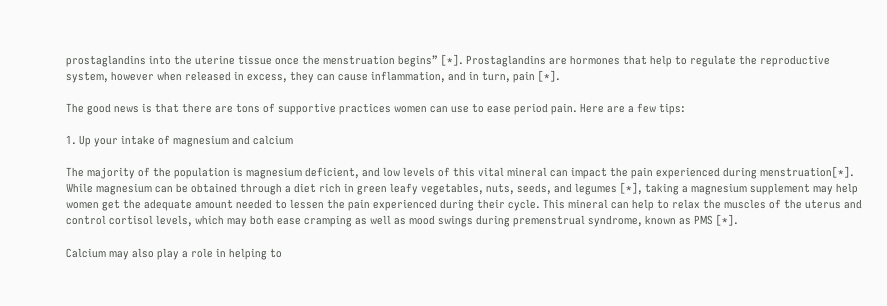prostaglandins into the uterine tissue once the menstruation begins” [*]. Prostaglandins are hormones that help to regulate the reproductive system, however when released in excess, they can cause inflammation, and in turn, pain [*].

The good news is that there are tons of supportive practices women can use to ease period pain. Here are a few tips:

1. Up your intake of magnesium and calcium

The majority of the population is magnesium deficient, and low levels of this vital mineral can impact the pain experienced during menstruation[*]. While magnesium can be obtained through a diet rich in green leafy vegetables, nuts, seeds, and legumes [*], taking a magnesium supplement may help women get the adequate amount needed to lessen the pain experienced during their cycle. This mineral can help to relax the muscles of the uterus and control cortisol levels, which may both ease cramping as well as mood swings during premenstrual syndrome, known as PMS [*].

Calcium may also play a role in helping to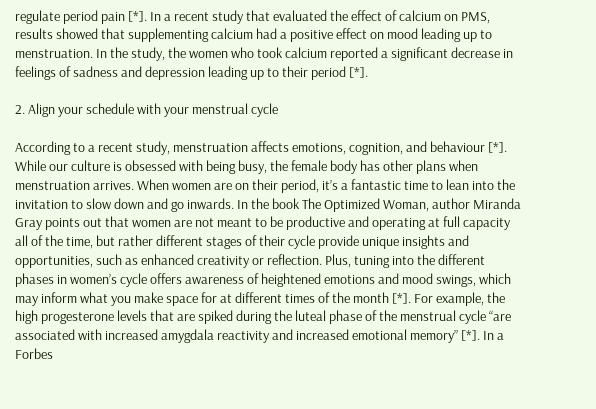regulate period pain [*]. In a recent study that evaluated the effect of calcium on PMS, results showed that supplementing calcium had a positive effect on mood leading up to menstruation. In the study, the women who took calcium reported a significant decrease in feelings of sadness and depression leading up to their period [*].

2. Align your schedule with your menstrual cycle

According to a recent study, menstruation affects emotions, cognition, and behaviour [*]. While our culture is obsessed with being busy, the female body has other plans when menstruation arrives. When women are on their period, it’s a fantastic time to lean into the invitation to slow down and go inwards. In the book The Optimized Woman, author Miranda Gray points out that women are not meant to be productive and operating at full capacity all of the time, but rather different stages of their cycle provide unique insights and opportunities, such as enhanced creativity or reflection. Plus, tuning into the different phases in women’s cycle offers awareness of heightened emotions and mood swings, which may inform what you make space for at different times of the month [*]. For example, the high progesterone levels that are spiked during the luteal phase of the menstrual cycle “are associated with increased amygdala reactivity and increased emotional memory” [*]. In a Forbes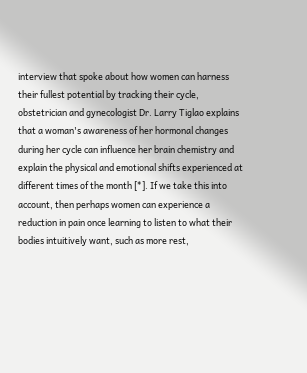interview that spoke about how women can harness their fullest potential by tracking their cycle, obstetrician and gynecologist Dr. Larry Tiglao explains that a woman's awareness of her hormonal changes during her cycle can influence her brain chemistry and explain the physical and emotional shifts experienced at different times of the month [*]. If we take this into account, then perhaps women can experience a reduction in pain once learning to listen to what their bodies intuitively want, such as more rest,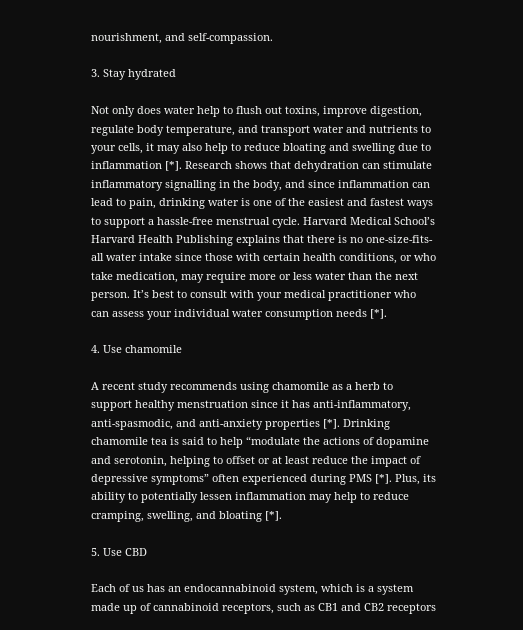nourishment, and self-compassion.

3. Stay hydrated

Not only does water help to flush out toxins, improve digestion, regulate body temperature, and transport water and nutrients to your cells, it may also help to reduce bloating and swelling due to inflammation [*]. Research shows that dehydration can stimulate inflammatory signalling in the body, and since inflammation can lead to pain, drinking water is one of the easiest and fastest ways to support a hassle-free menstrual cycle. Harvard Medical School’s Harvard Health Publishing explains that there is no one-size-fits-all water intake since those with certain health conditions, or who take medication, may require more or less water than the next person. It’s best to consult with your medical practitioner who can assess your individual water consumption needs [*].

4. Use chamomile

A recent study recommends using chamomile as a herb to support healthy menstruation since it has anti-inflammatory, anti-spasmodic, and anti-anxiety properties [*]. Drinking chamomile tea is said to help “modulate the actions of dopamine and serotonin, helping to offset or at least reduce the impact of depressive symptoms” often experienced during PMS [*]. Plus, its ability to potentially lessen inflammation may help to reduce cramping, swelling, and bloating [*].

5. Use CBD

Each of us has an endocannabinoid system, which is a system made up of cannabinoid receptors, such as CB1 and CB2 receptors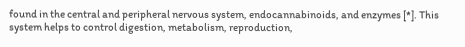found in the central and peripheral nervous system, endocannabinoids, and enzymes [*]. This system helps to control digestion, metabolism, reproduction,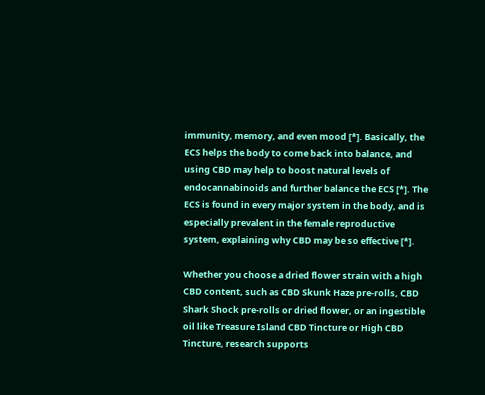immunity, memory, and even mood [*]. Basically, the ECS helps the body to come back into balance, and using CBD may help to boost natural levels of endocannabinoids and further balance the ECS [*]. The ECS is found in every major system in the body, and is especially prevalent in the female reproductive system, explaining why CBD may be so effective [*].

Whether you choose a dried flower strain with a high CBD content, such as CBD Skunk Haze pre-rolls, CBD Shark Shock pre-rolls or dried flower, or an ingestible oil like Treasure Island CBD Tincture or High CBD Tincture, research supports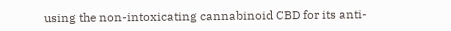using the non-intoxicating cannabinoid CBD for its anti-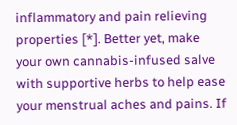inflammatory and pain relieving properties [*]. Better yet, make your own cannabis-infused salve with supportive herbs to help ease your menstrual aches and pains. If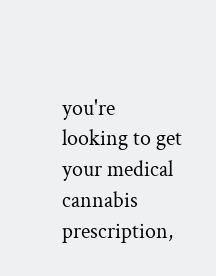you're looking to get your medical cannabis prescription,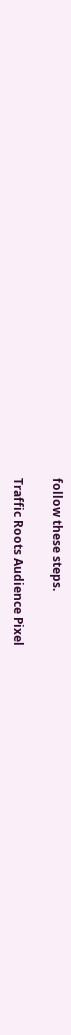follow these steps.

Traffic Roots Audience Pixel